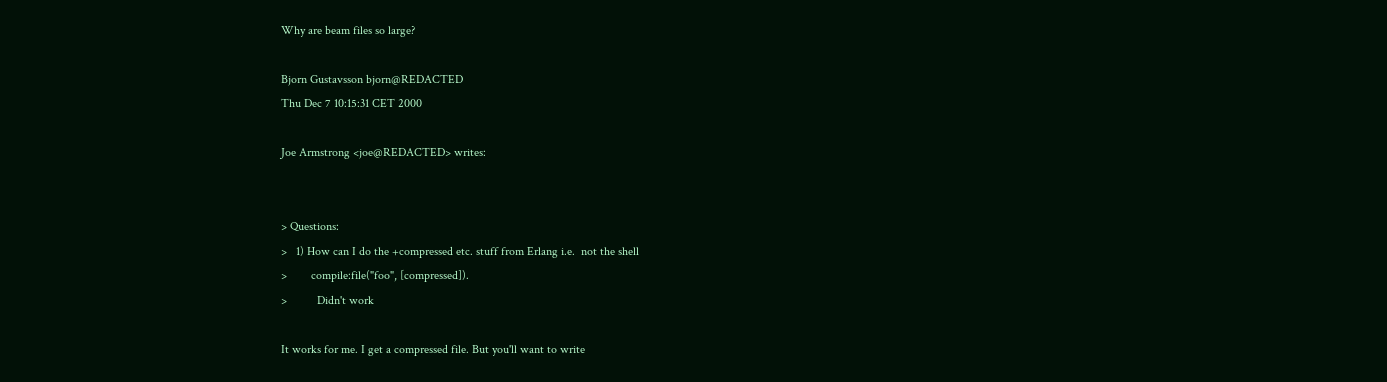Why are beam files so large?

Bjorn Gustavsson bjorn@REDACTED
Thu Dec 7 10:15:31 CET 2000

Joe Armstrong <joe@REDACTED> writes:


> Questions:
>   1) How can I do the +compressed etc. stuff from Erlang i.e.  not the shell
>        compile:file("foo", [compressed]).
>          Didn't work

It works for me. I get a compressed file. But you'll want to write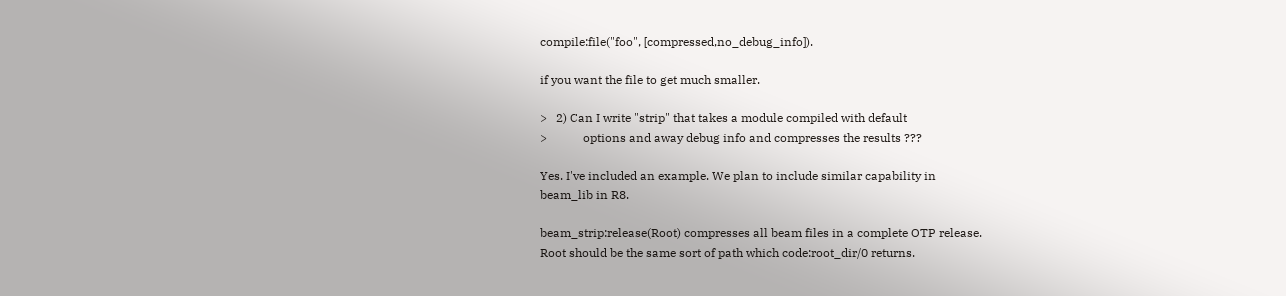compile:file("foo", [compressed,no_debug_info]).

if you want the file to get much smaller.

>   2) Can I write "strip" that takes a module compiled with default
>            options and away debug info and compresses the results ???

Yes. I've included an example. We plan to include similar capability in
beam_lib in R8.

beam_strip:release(Root) compresses all beam files in a complete OTP release.
Root should be the same sort of path which code:root_dir/0 returns.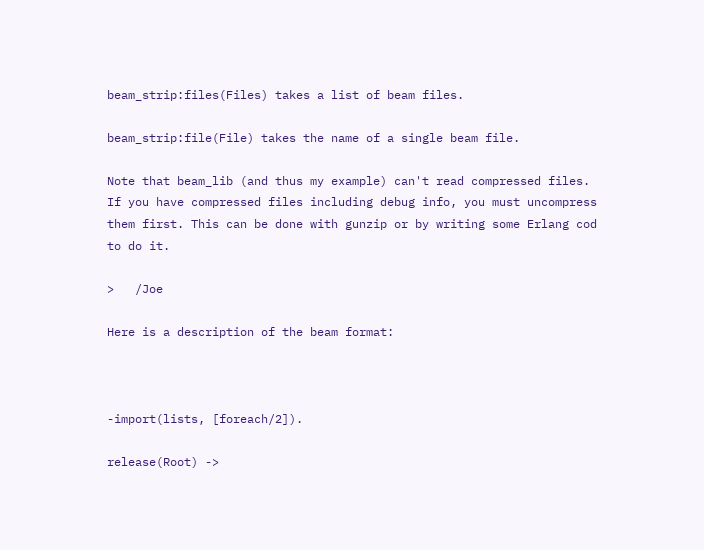beam_strip:files(Files) takes a list of beam files.

beam_strip:file(File) takes the name of a single beam file.

Note that beam_lib (and thus my example) can't read compressed files.
If you have compressed files including debug info, you must uncompress
them first. This can be done with gunzip or by writing some Erlang cod
to do it.

>   /Joe

Here is a description of the beam format:



-import(lists, [foreach/2]).

release(Root) ->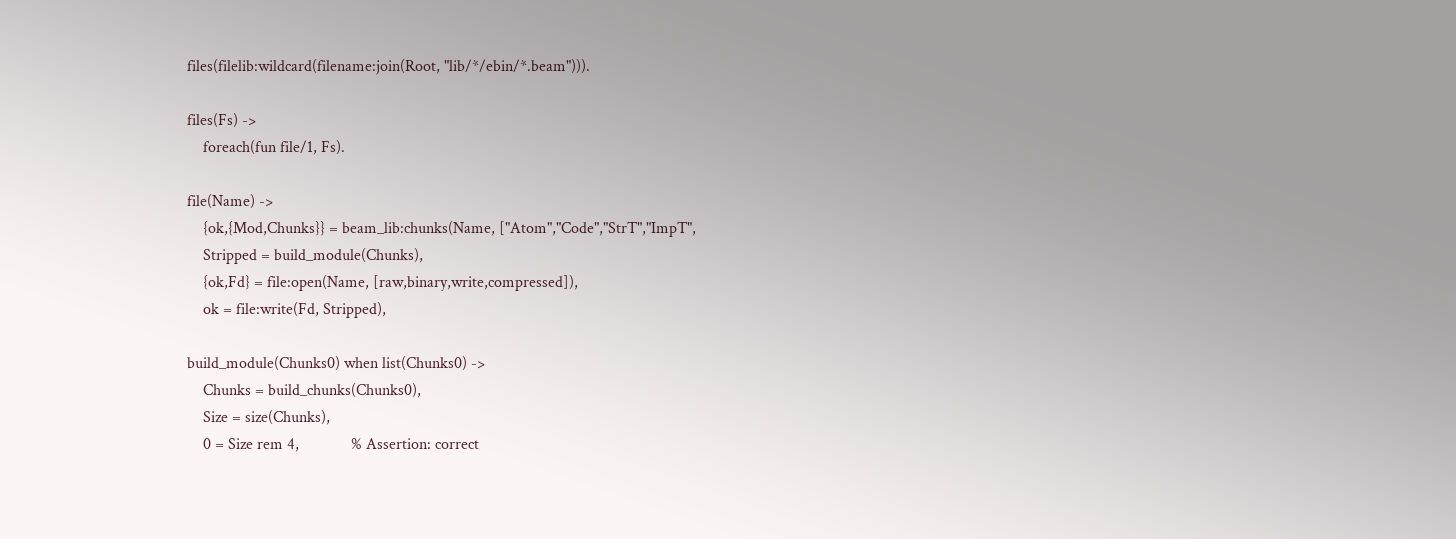files(filelib:wildcard(filename:join(Root, "lib/*/ebin/*.beam"))).

files(Fs) ->
    foreach(fun file/1, Fs).

file(Name) ->
    {ok,{Mod,Chunks}} = beam_lib:chunks(Name, ["Atom","Code","StrT","ImpT",
    Stripped = build_module(Chunks),
    {ok,Fd} = file:open(Name, [raw,binary,write,compressed]),
    ok = file:write(Fd, Stripped),

build_module(Chunks0) when list(Chunks0) ->
    Chunks = build_chunks(Chunks0),
    Size = size(Chunks),
    0 = Size rem 4,             % Assertion: correct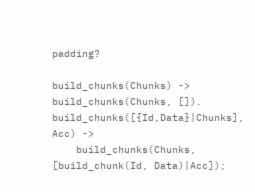padding?

build_chunks(Chunks) -> build_chunks(Chunks, []).
build_chunks([{Id,Data}|Chunks], Acc) ->
    build_chunks(Chunks, [build_chunk(Id, Data)|Acc]);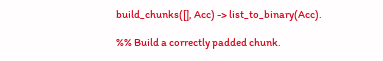build_chunks([], Acc) -> list_to_binary(Acc).

%% Build a correctly padded chunk.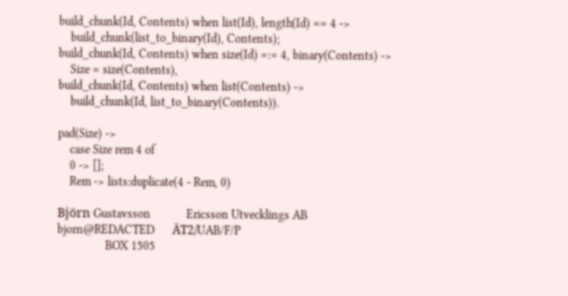build_chunk(Id, Contents) when list(Id), length(Id) == 4 ->
    build_chunk(list_to_binary(Id), Contents);
build_chunk(Id, Contents) when size(Id) =:= 4, binary(Contents) ->
    Size = size(Contents),
build_chunk(Id, Contents) when list(Contents) ->
    build_chunk(Id, list_to_binary(Contents)).

pad(Size) ->
    case Size rem 4 of
    0 -> [];
    Rem -> lists:duplicate(4 - Rem, 0)

Björn Gustavsson            Ericsson Utvecklings AB
bjorn@REDACTED      ÄT2/UAB/F/P
                BOX 1505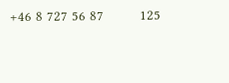+46 8 727 56 87         125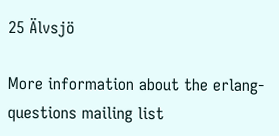25 Älvsjö

More information about the erlang-questions mailing list